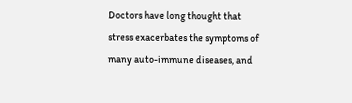Doctors have long thought that stress exacerbates the symptoms of many auto-immune diseases, and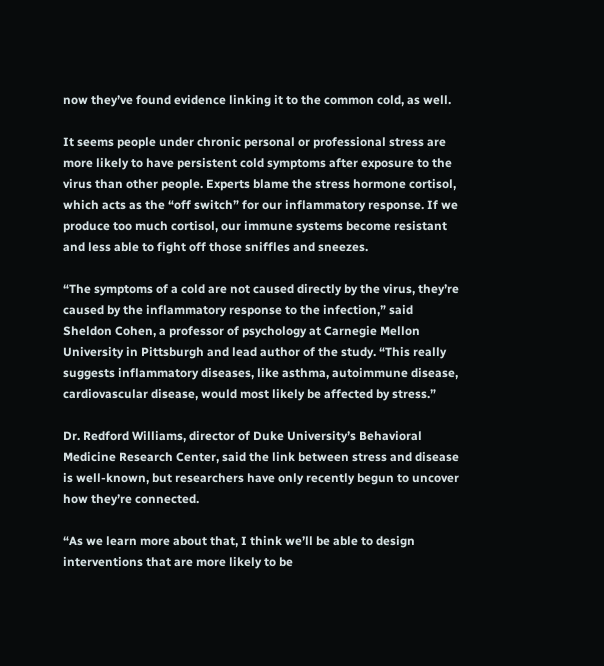now they’ve found evidence linking it to the common cold, as well.

It seems people under chronic personal or professional stress are more likely to have persistent cold symptoms after exposure to the virus than other people. Experts blame the stress hormone cortisol, which acts as the “off switch” for our inflammatory response. If we produce too much cortisol, our immune systems become resistant and less able to fight off those sniffles and sneezes.

“The symptoms of a cold are not caused directly by the virus, they’re caused by the inflammatory response to the infection,” said Sheldon Cohen, a professor of psychology at Carnegie Mellon University in Pittsburgh and lead author of the study. “This really suggests inflammatory diseases, like asthma, autoimmune disease, cardiovascular disease, would most likely be affected by stress.”

Dr. Redford Williams, director of Duke University’s Behavioral Medicine Research Center, said the link between stress and disease is well-known, but researchers have only recently begun to uncover how they’re connected.

“As we learn more about that, I think we’ll be able to design interventions that are more likely to be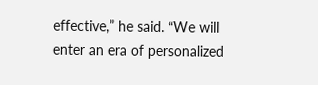effective,” he said. “We will enter an era of personalized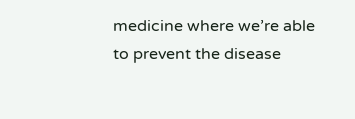medicine where we’re able to prevent the disease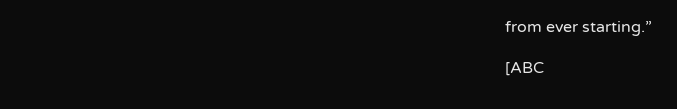from ever starting.”

[ABC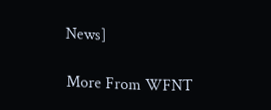News]

More From WFNT